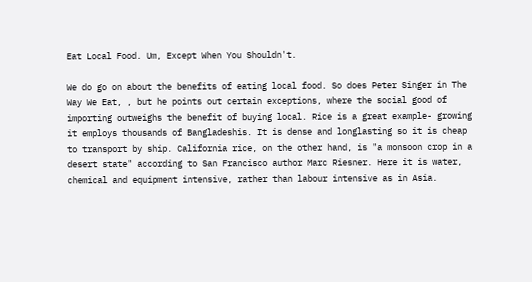Eat Local Food. Um, Except When You Shouldn't.

We do go on about the benefits of eating local food. So does Peter Singer in The Way We Eat, , but he points out certain exceptions, where the social good of importing outweighs the benefit of buying local. Rice is a great example- growing it employs thousands of Bangladeshis. It is dense and longlasting so it is cheap to transport by ship. California rice, on the other hand, is "a monsoon crop in a desert state" according to San Francisco author Marc Riesner. Here it is water, chemical and equipment intensive, rather than labour intensive as in Asia.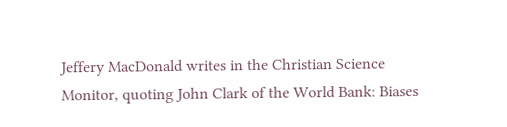Jeffery MacDonald writes in the Christian Science Monitor, quoting John Clark of the World Bank: Biases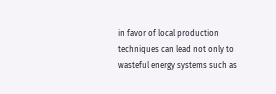in favor of local production techniques can lead not only to wasteful energy systems such as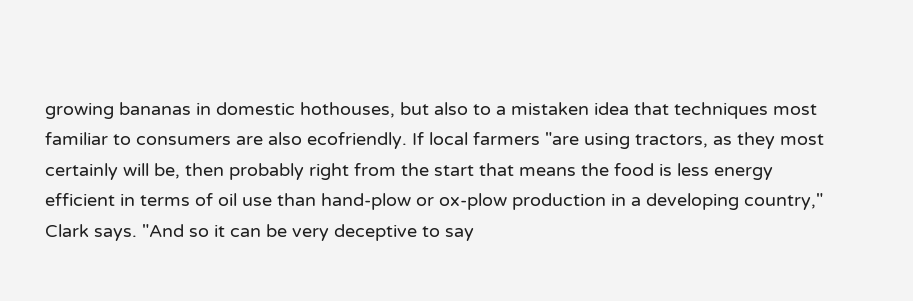growing bananas in domestic hothouses, but also to a mistaken idea that techniques most familiar to consumers are also ecofriendly. If local farmers "are using tractors, as they most certainly will be, then probably right from the start that means the food is less energy efficient in terms of oil use than hand-plow or ox-plow production in a developing country," Clark says. "And so it can be very deceptive to say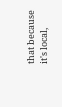that because it's local,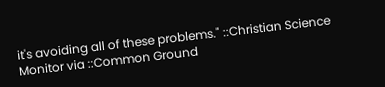it's avoiding all of these problems." ::Christian Science Monitor via ::Common Ground